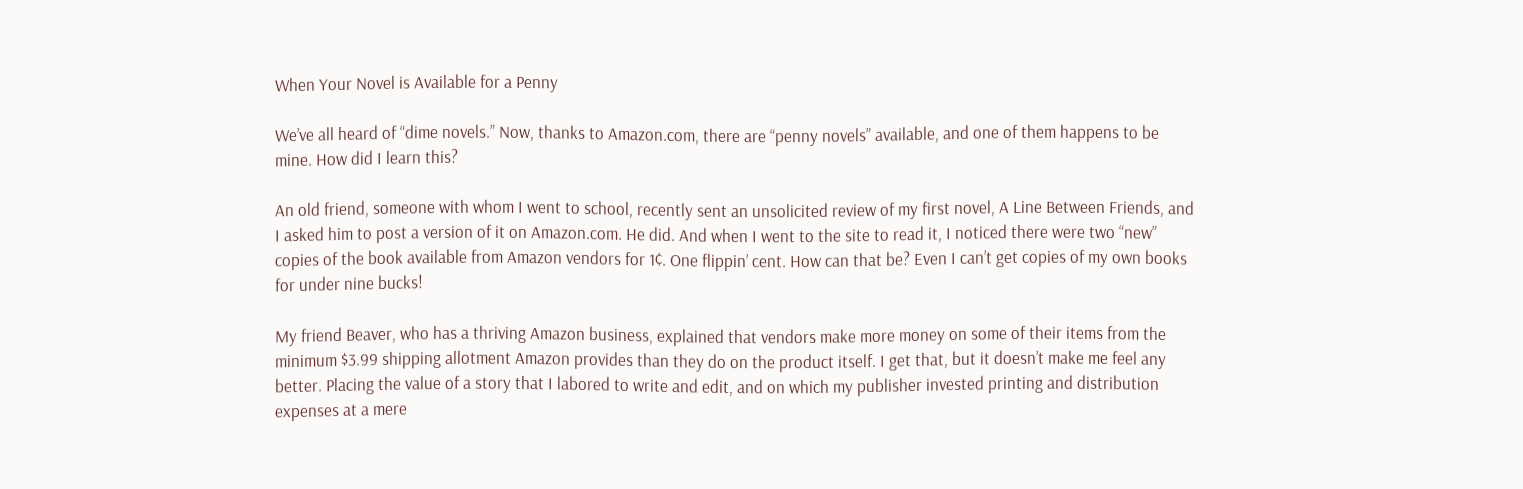When Your Novel is Available for a Penny

We’ve all heard of “dime novels.” Now, thanks to Amazon.com, there are “penny novels” available, and one of them happens to be mine. How did I learn this?

An old friend, someone with whom I went to school, recently sent an unsolicited review of my first novel, A Line Between Friends, and I asked him to post a version of it on Amazon.com. He did. And when I went to the site to read it, I noticed there were two “new” copies of the book available from Amazon vendors for 1¢. One flippin’ cent. How can that be? Even I can’t get copies of my own books for under nine bucks!

My friend Beaver, who has a thriving Amazon business, explained that vendors make more money on some of their items from the minimum $3.99 shipping allotment Amazon provides than they do on the product itself. I get that, but it doesn’t make me feel any better. Placing the value of a story that I labored to write and edit, and on which my publisher invested printing and distribution expenses at a mere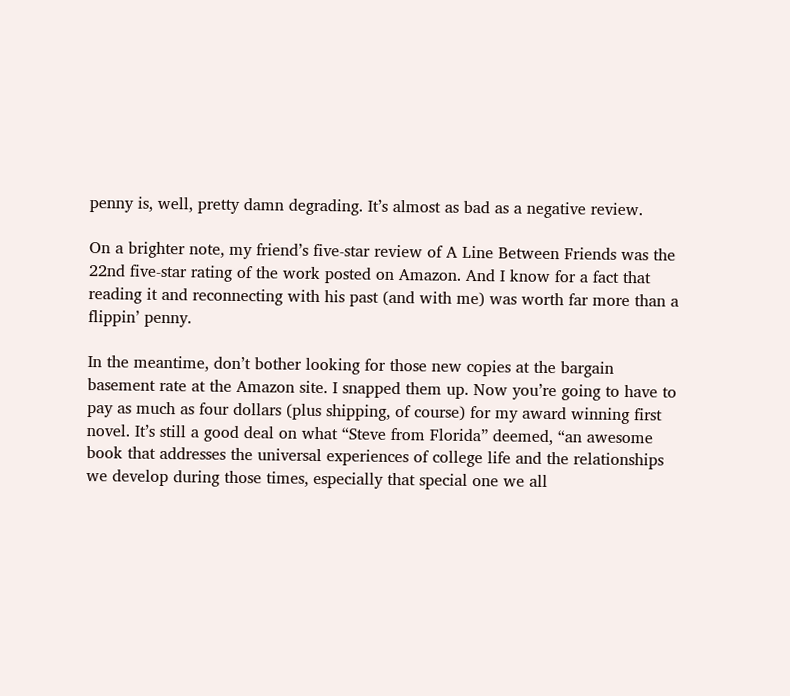penny is, well, pretty damn degrading. It’s almost as bad as a negative review.

On a brighter note, my friend’s five-star review of A Line Between Friends was the 22nd five-star rating of the work posted on Amazon. And I know for a fact that reading it and reconnecting with his past (and with me) was worth far more than a flippin’ penny.

In the meantime, don’t bother looking for those new copies at the bargain basement rate at the Amazon site. I snapped them up. Now you’re going to have to pay as much as four dollars (plus shipping, of course) for my award winning first novel. It’s still a good deal on what “Steve from Florida” deemed, “an awesome book that addresses the universal experiences of college life and the relationships we develop during those times, especially that special one we all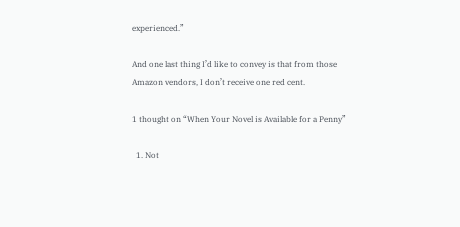experienced.”

And one last thing I’d like to convey is that from those Amazon vendors, I don’t receive one red cent.

1 thought on “When Your Novel is Available for a Penny”

  1. Not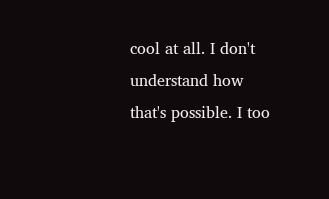cool at all. I don't understand how that's possible. I too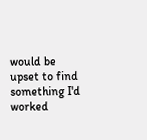would be upset to find something I'd worked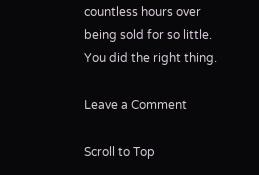countless hours over being sold for so little. You did the right thing.

Leave a Comment

Scroll to Top